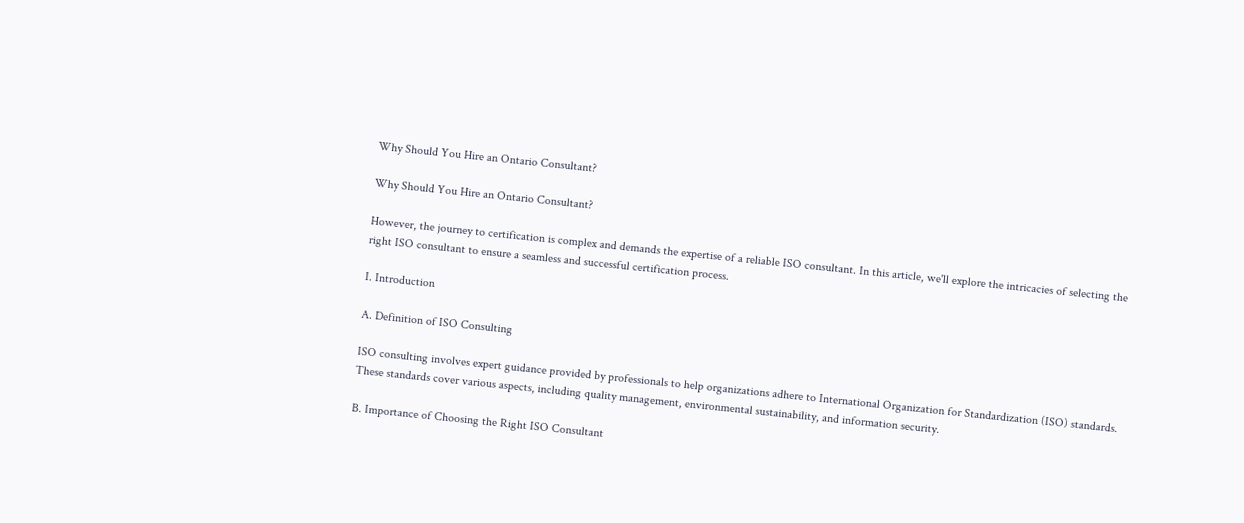Why Should You Hire an Ontario Consultant?

Why Should You Hire an Ontario Consultant?

However, the journey to certification is complex and demands the expertise of a reliable ISO consultant. In this article, we'll explore the intricacies of selecting the right ISO consultant to ensure a seamless and successful certification process.

I. Introduction

A. Definition of ISO Consulting

ISO consulting involves expert guidance provided by professionals to help organizations adhere to International Organization for Standardization (ISO) standards. These standards cover various aspects, including quality management, environmental sustainability, and information security.

B. Importance of Choosing the Right ISO Consultant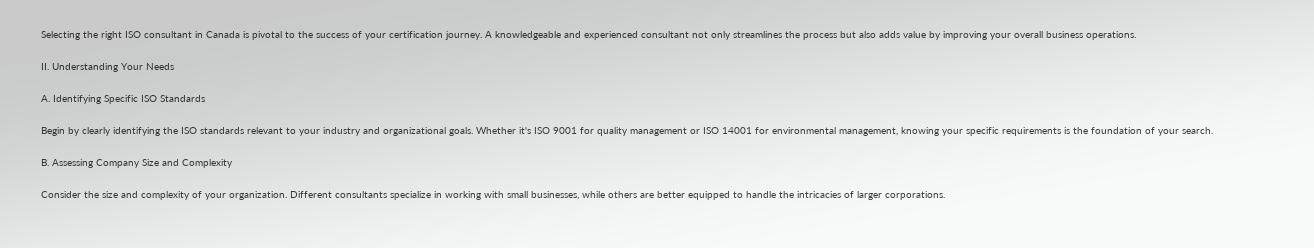Selecting the right ISO consultant in Canada is pivotal to the success of your certification journey. A knowledgeable and experienced consultant not only streamlines the process but also adds value by improving your overall business operations.

II. Understanding Your Needs

A. Identifying Specific ISO Standards

Begin by clearly identifying the ISO standards relevant to your industry and organizational goals. Whether it's ISO 9001 for quality management or ISO 14001 for environmental management, knowing your specific requirements is the foundation of your search.

B. Assessing Company Size and Complexity

Consider the size and complexity of your organization. Different consultants specialize in working with small businesses, while others are better equipped to handle the intricacies of larger corporations.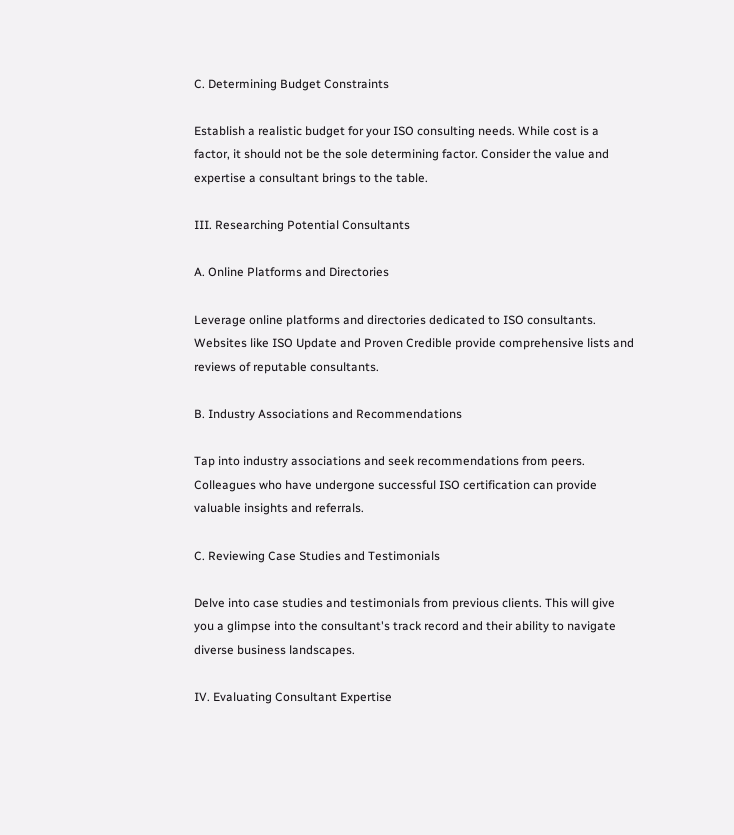C. Determining Budget Constraints

Establish a realistic budget for your ISO consulting needs. While cost is a factor, it should not be the sole determining factor. Consider the value and expertise a consultant brings to the table.

III. Researching Potential Consultants

A. Online Platforms and Directories

Leverage online platforms and directories dedicated to ISO consultants. Websites like ISO Update and Proven Credible provide comprehensive lists and reviews of reputable consultants.

B. Industry Associations and Recommendations

Tap into industry associations and seek recommendations from peers. Colleagues who have undergone successful ISO certification can provide valuable insights and referrals.

C. Reviewing Case Studies and Testimonials

Delve into case studies and testimonials from previous clients. This will give you a glimpse into the consultant's track record and their ability to navigate diverse business landscapes.

IV. Evaluating Consultant Expertise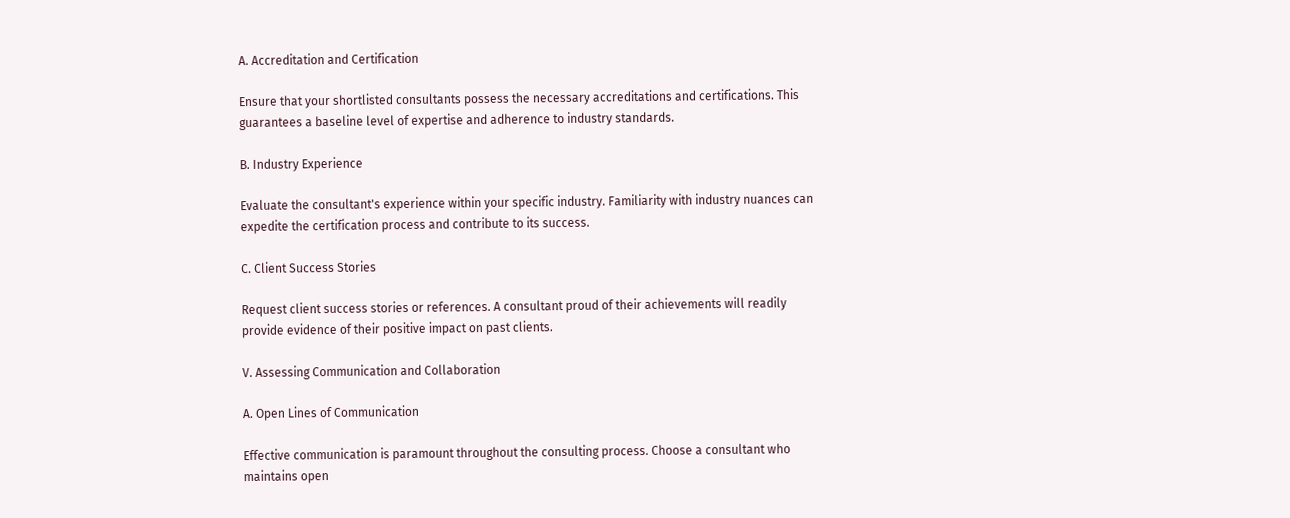A. Accreditation and Certification

Ensure that your shortlisted consultants possess the necessary accreditations and certifications. This guarantees a baseline level of expertise and adherence to industry standards.

B. Industry Experience

Evaluate the consultant's experience within your specific industry. Familiarity with industry nuances can expedite the certification process and contribute to its success.

C. Client Success Stories

Request client success stories or references. A consultant proud of their achievements will readily provide evidence of their positive impact on past clients.

V. Assessing Communication and Collaboration

A. Open Lines of Communication

Effective communication is paramount throughout the consulting process. Choose a consultant who maintains open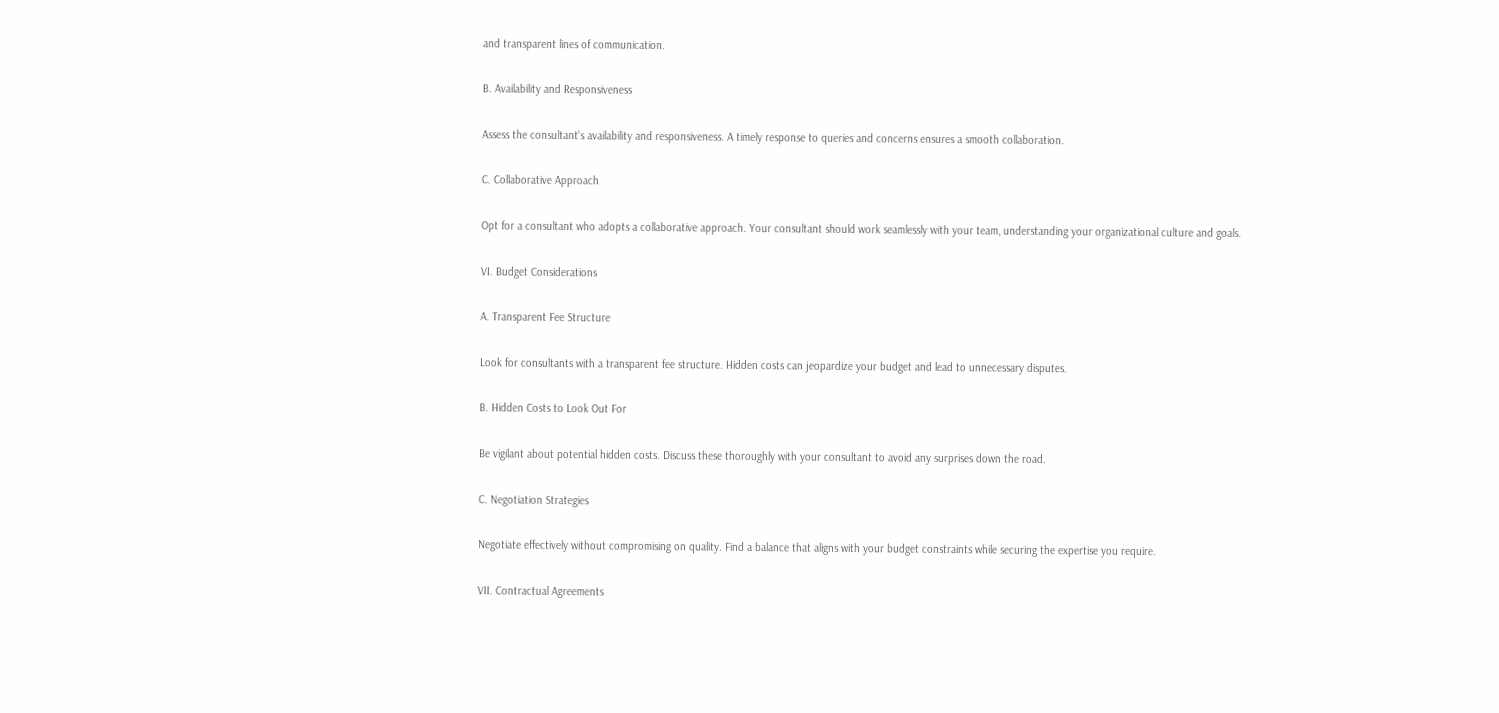and transparent lines of communication.

B. Availability and Responsiveness

Assess the consultant's availability and responsiveness. A timely response to queries and concerns ensures a smooth collaboration.

C. Collaborative Approach

Opt for a consultant who adopts a collaborative approach. Your consultant should work seamlessly with your team, understanding your organizational culture and goals.

VI. Budget Considerations

A. Transparent Fee Structure

Look for consultants with a transparent fee structure. Hidden costs can jeopardize your budget and lead to unnecessary disputes.

B. Hidden Costs to Look Out For

Be vigilant about potential hidden costs. Discuss these thoroughly with your consultant to avoid any surprises down the road.

C. Negotiation Strategies

Negotiate effectively without compromising on quality. Find a balance that aligns with your budget constraints while securing the expertise you require.

VII. Contractual Agreements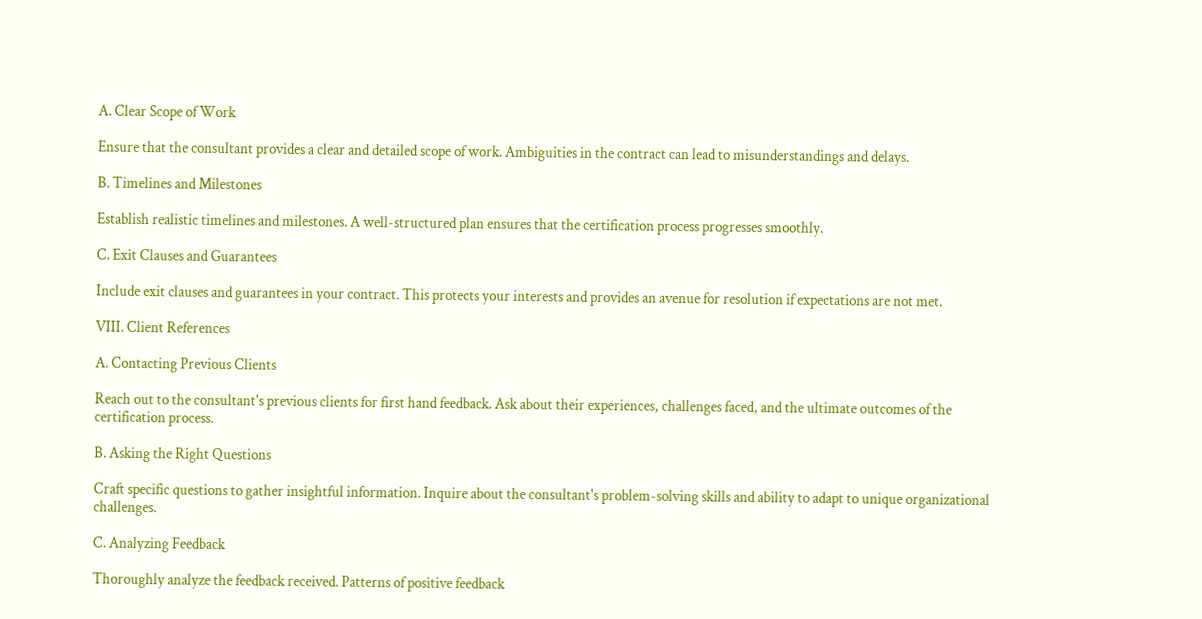A. Clear Scope of Work

Ensure that the consultant provides a clear and detailed scope of work. Ambiguities in the contract can lead to misunderstandings and delays.

B. Timelines and Milestones

Establish realistic timelines and milestones. A well-structured plan ensures that the certification process progresses smoothly.

C. Exit Clauses and Guarantees

Include exit clauses and guarantees in your contract. This protects your interests and provides an avenue for resolution if expectations are not met.

VIII. Client References

A. Contacting Previous Clients

Reach out to the consultant's previous clients for first hand feedback. Ask about their experiences, challenges faced, and the ultimate outcomes of the certification process.

B. Asking the Right Questions

Craft specific questions to gather insightful information. Inquire about the consultant's problem-solving skills and ability to adapt to unique organizational challenges.

C. Analyzing Feedback

Thoroughly analyze the feedback received. Patterns of positive feedback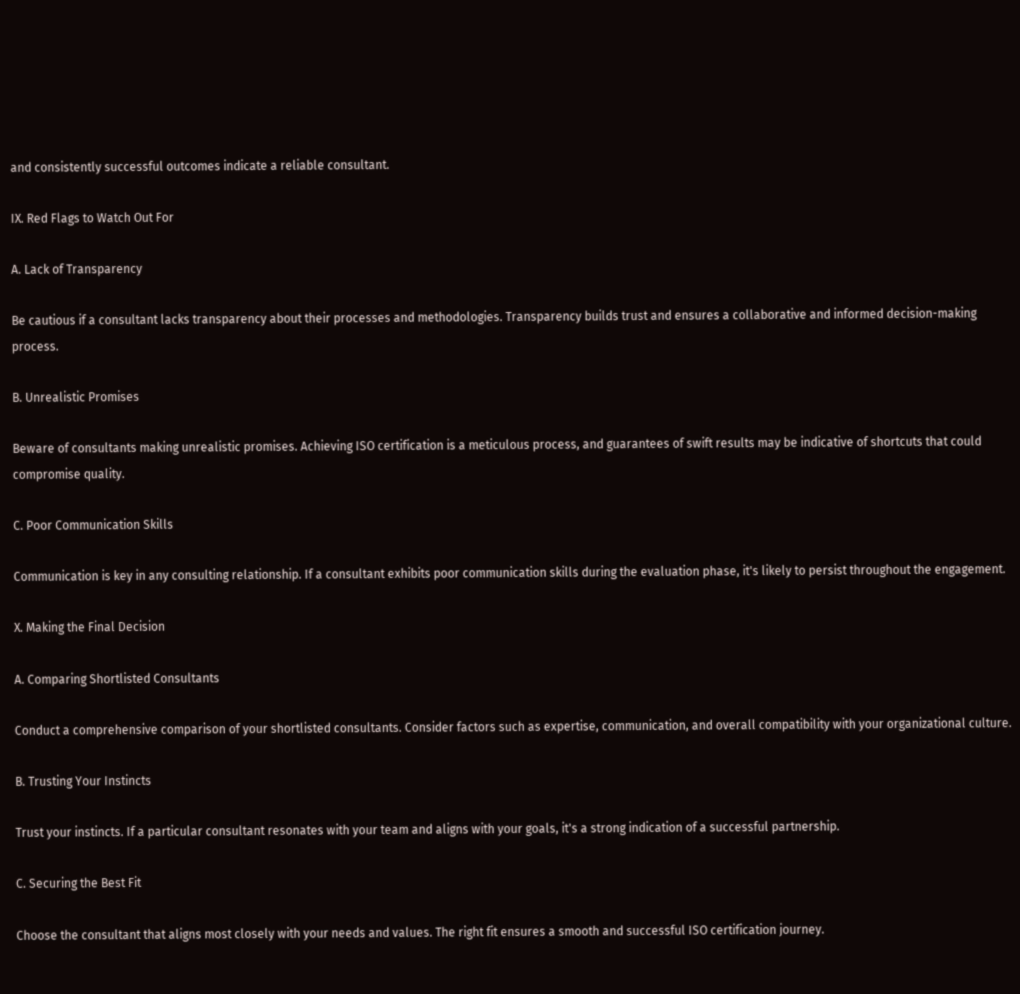and consistently successful outcomes indicate a reliable consultant.

IX. Red Flags to Watch Out For

A. Lack of Transparency

Be cautious if a consultant lacks transparency about their processes and methodologies. Transparency builds trust and ensures a collaborative and informed decision-making process.

B. Unrealistic Promises

Beware of consultants making unrealistic promises. Achieving ISO certification is a meticulous process, and guarantees of swift results may be indicative of shortcuts that could compromise quality.

C. Poor Communication Skills

Communication is key in any consulting relationship. If a consultant exhibits poor communication skills during the evaluation phase, it's likely to persist throughout the engagement.

X. Making the Final Decision

A. Comparing Shortlisted Consultants

Conduct a comprehensive comparison of your shortlisted consultants. Consider factors such as expertise, communication, and overall compatibility with your organizational culture.

B. Trusting Your Instincts

Trust your instincts. If a particular consultant resonates with your team and aligns with your goals, it's a strong indication of a successful partnership.

C. Securing the Best Fit

Choose the consultant that aligns most closely with your needs and values. The right fit ensures a smooth and successful ISO certification journey.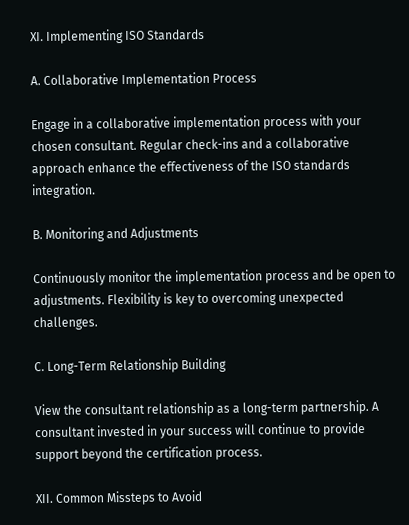XI. Implementing ISO Standards

A. Collaborative Implementation Process

Engage in a collaborative implementation process with your chosen consultant. Regular check-ins and a collaborative approach enhance the effectiveness of the ISO standards integration.

B. Monitoring and Adjustments

Continuously monitor the implementation process and be open to adjustments. Flexibility is key to overcoming unexpected challenges.

C. Long-Term Relationship Building

View the consultant relationship as a long-term partnership. A consultant invested in your success will continue to provide support beyond the certification process.

XII. Common Missteps to Avoid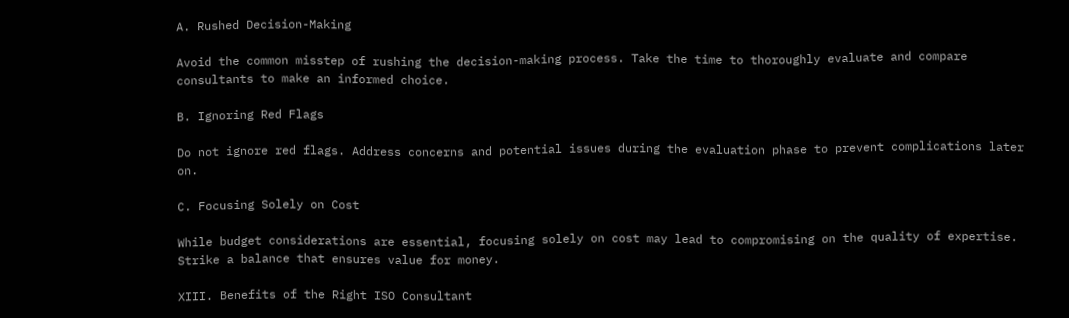A. Rushed Decision-Making

Avoid the common misstep of rushing the decision-making process. Take the time to thoroughly evaluate and compare consultants to make an informed choice.

B. Ignoring Red Flags

Do not ignore red flags. Address concerns and potential issues during the evaluation phase to prevent complications later on.

C. Focusing Solely on Cost

While budget considerations are essential, focusing solely on cost may lead to compromising on the quality of expertise. Strike a balance that ensures value for money.

XIII. Benefits of the Right ISO Consultant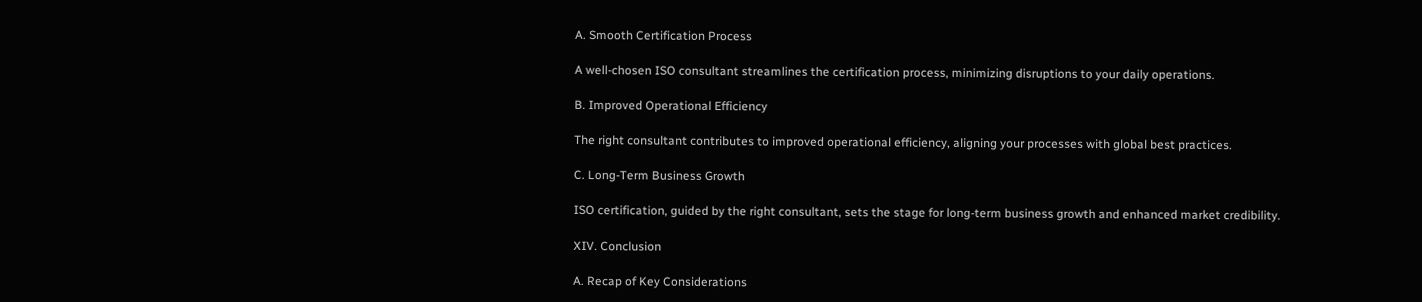A. Smooth Certification Process

A well-chosen ISO consultant streamlines the certification process, minimizing disruptions to your daily operations.

B. Improved Operational Efficiency

The right consultant contributes to improved operational efficiency, aligning your processes with global best practices.

C. Long-Term Business Growth

ISO certification, guided by the right consultant, sets the stage for long-term business growth and enhanced market credibility.

XIV. Conclusion

A. Recap of Key Considerations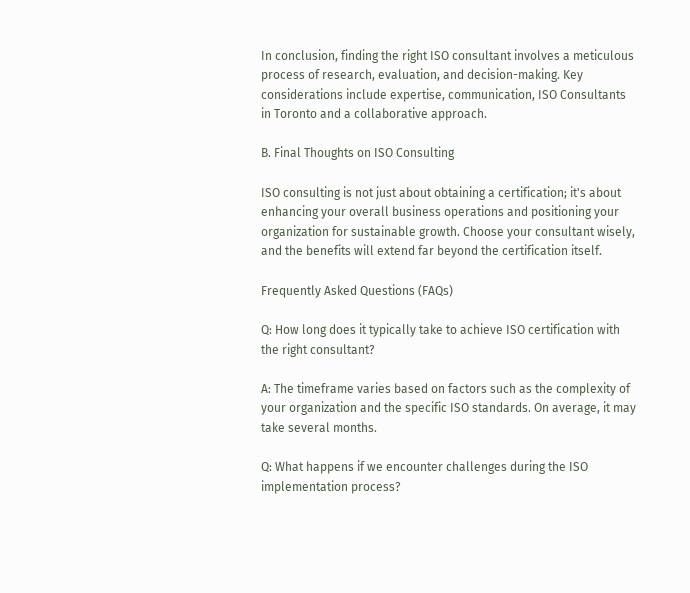In conclusion, finding the right ISO consultant involves a meticulous process of research, evaluation, and decision-making. Key considerations include expertise, communication, ISO Consultants in Toronto and a collaborative approach.

B. Final Thoughts on ISO Consulting

ISO consulting is not just about obtaining a certification; it's about enhancing your overall business operations and positioning your organization for sustainable growth. Choose your consultant wisely, and the benefits will extend far beyond the certification itself.

Frequently Asked Questions (FAQs)

Q: How long does it typically take to achieve ISO certification with the right consultant?

A: The timeframe varies based on factors such as the complexity of your organization and the specific ISO standards. On average, it may take several months.

Q: What happens if we encounter challenges during the ISO implementation process?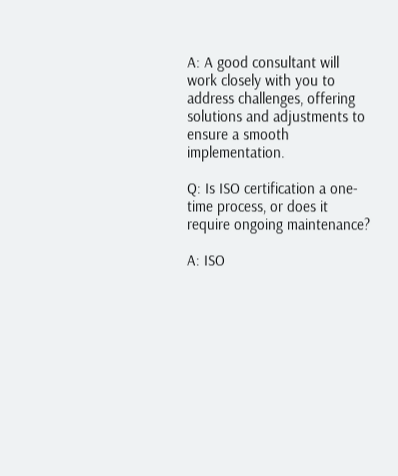A: A good consultant will work closely with you to address challenges, offering solutions and adjustments to ensure a smooth implementation.

Q: Is ISO certification a one-time process, or does it require ongoing maintenance?

A: ISO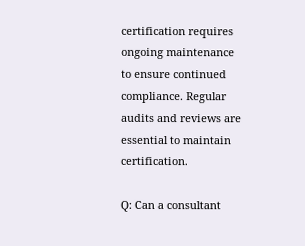certification requires ongoing maintenance to ensure continued compliance. Regular audits and reviews are essential to maintain certification.

Q: Can a consultant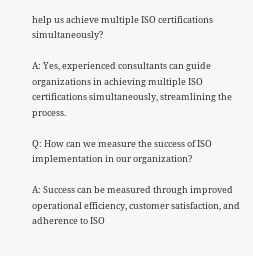help us achieve multiple ISO certifications simultaneously?

A: Yes, experienced consultants can guide organizations in achieving multiple ISO certifications simultaneously, streamlining the process.

Q: How can we measure the success of ISO implementation in our organization?

A: Success can be measured through improved operational efficiency, customer satisfaction, and adherence to ISO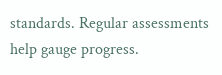standards. Regular assessments help gauge progress.